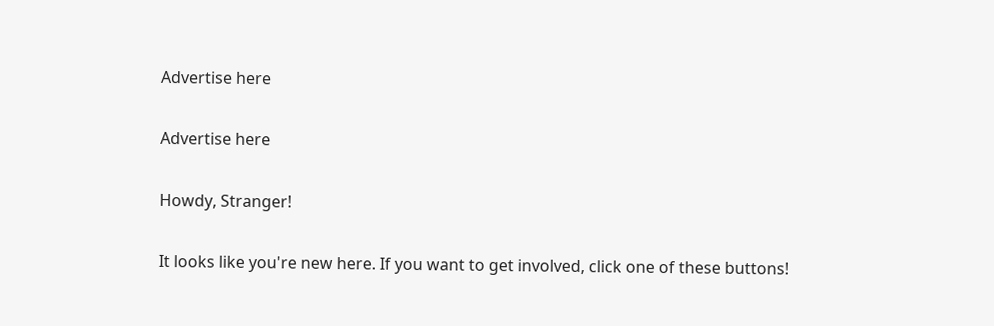Advertise here

Advertise here

Howdy, Stranger!

It looks like you're new here. If you want to get involved, click one of these buttons!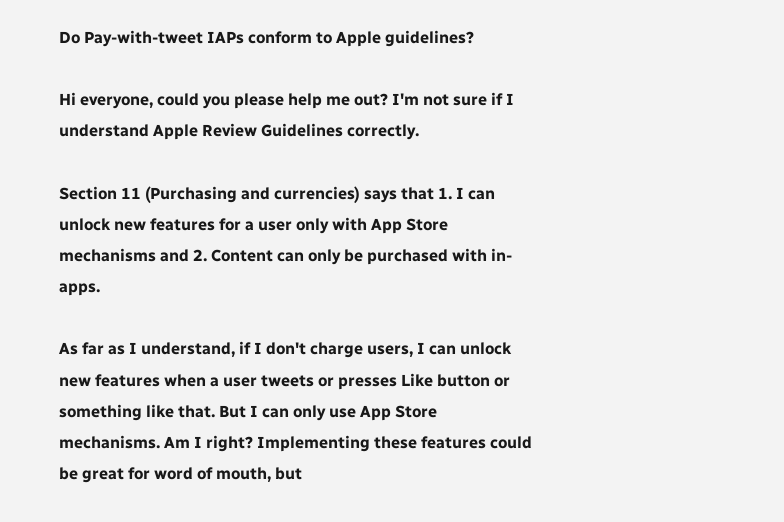Do Pay-with-tweet IAPs conform to Apple guidelines?

Hi everyone, could you please help me out? I'm not sure if I understand Apple Review Guidelines correctly.

Section 11 (Purchasing and currencies) says that 1. I can unlock new features for a user only with App Store mechanisms and 2. Content can only be purchased with in-apps.

As far as I understand, if I don't charge users, I can unlock new features when a user tweets or presses Like button or something like that. But I can only use App Store mechanisms. Am I right? Implementing these features could be great for word of mouth, but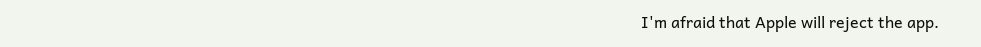I'm afraid that Apple will reject the app.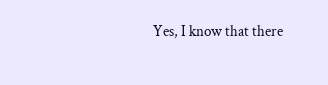Yes, I know that there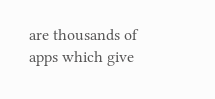are thousands of apps which give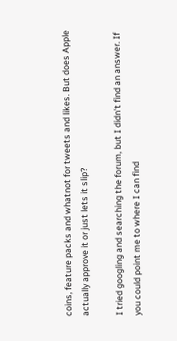coins, feature packs and whatnot for tweets and likes. But does Apple actually approve it or just lets it slip?

I tried googling and searching the forum, but I didn't find an answer. If you could point me to where I can find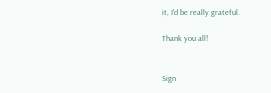it, I'd be really grateful.

Thank you all!


Sign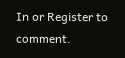In or Register to comment.